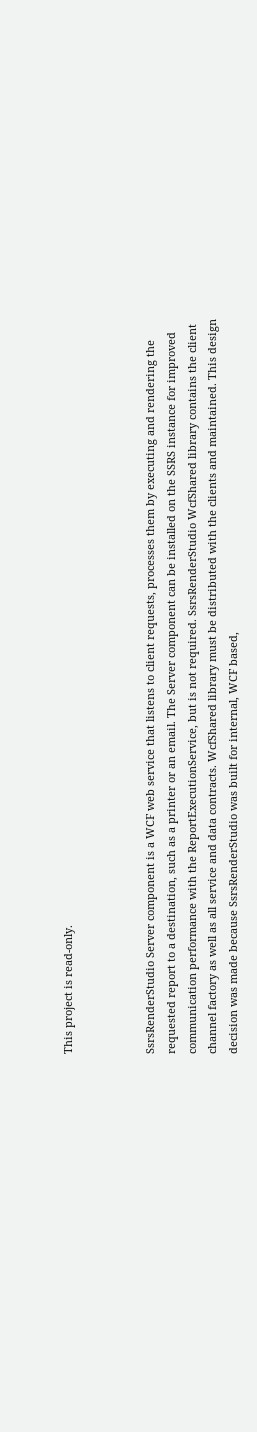This project is read-only.



SsrsRenderStudio Server component is a WCF web service that listens to client requests, processes them by executing and rendering the requested report to a destination, such as a printer or an email. The Server component can be installed on the SSRS instance for improved communication performance with the ReportExecutionService, but is not required. SsrsRenderStudio WcfShared library contains the client channel factory as well as all service and data contracts. WcfShared library must be distributed with the clients and maintained. This design decision was made because SsrsRenderStudio was built for internal, WCF based,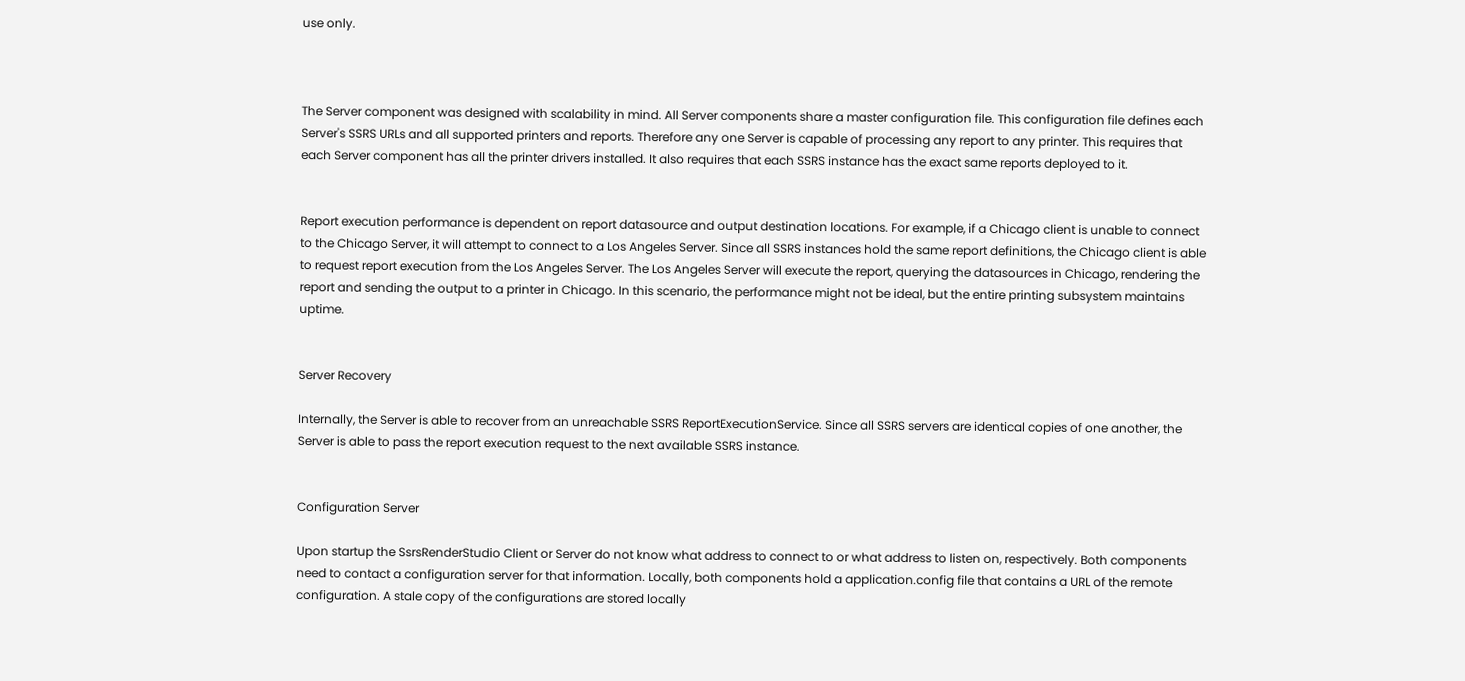use only.



The Server component was designed with scalability in mind. All Server components share a master configuration file. This configuration file defines each Server's SSRS URLs and all supported printers and reports. Therefore any one Server is capable of processing any report to any printer. This requires that each Server component has all the printer drivers installed. It also requires that each SSRS instance has the exact same reports deployed to it.


Report execution performance is dependent on report datasource and output destination locations. For example, if a Chicago client is unable to connect to the Chicago Server, it will attempt to connect to a Los Angeles Server. Since all SSRS instances hold the same report definitions, the Chicago client is able to request report execution from the Los Angeles Server. The Los Angeles Server will execute the report, querying the datasources in Chicago, rendering the report and sending the output to a printer in Chicago. In this scenario, the performance might not be ideal, but the entire printing subsystem maintains uptime.


Server Recovery

Internally, the Server is able to recover from an unreachable SSRS ReportExecutionService. Since all SSRS servers are identical copies of one another, the Server is able to pass the report execution request to the next available SSRS instance.


Configuration Server

Upon startup the SsrsRenderStudio Client or Server do not know what address to connect to or what address to listen on, respectively. Both components need to contact a configuration server for that information. Locally, both components hold a application.config file that contains a URL of the remote configuration. A stale copy of the configurations are stored locally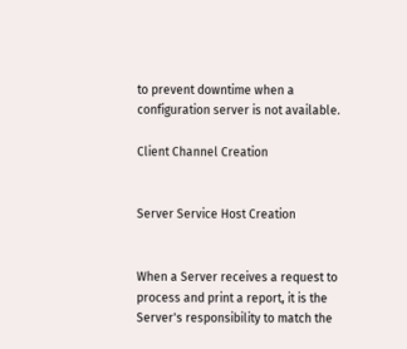to prevent downtime when a configuration server is not available.

Client Channel Creation


Server Service Host Creation


When a Server receives a request to process and print a report, it is the Server's responsibility to match the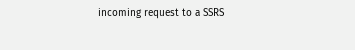incoming request to a SSRS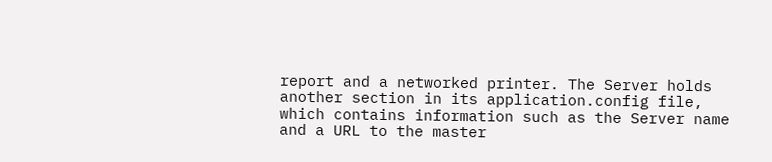report and a networked printer. The Server holds another section in its application.config file, which contains information such as the Server name and a URL to the master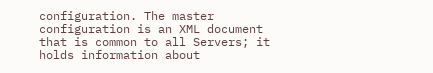configuration. The master configuration is an XML document that is common to all Servers; it holds information about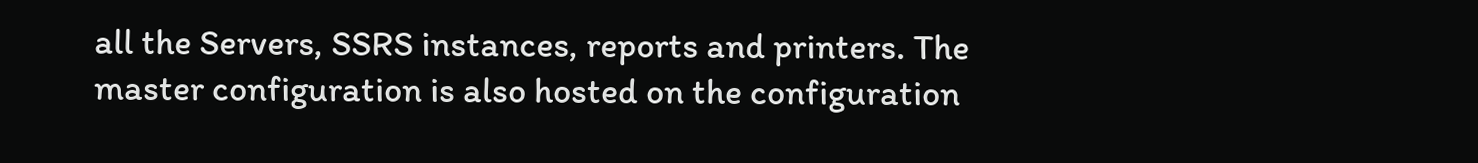all the Servers, SSRS instances, reports and printers. The master configuration is also hosted on the configuration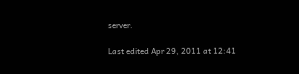server.

Last edited Apr 29, 2011 at 12:41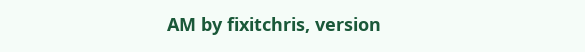AM by fixitchris, version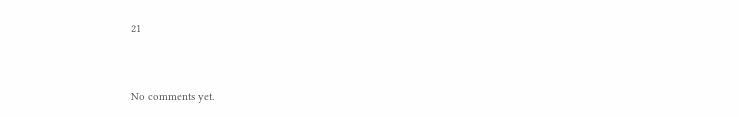21


No comments yet.